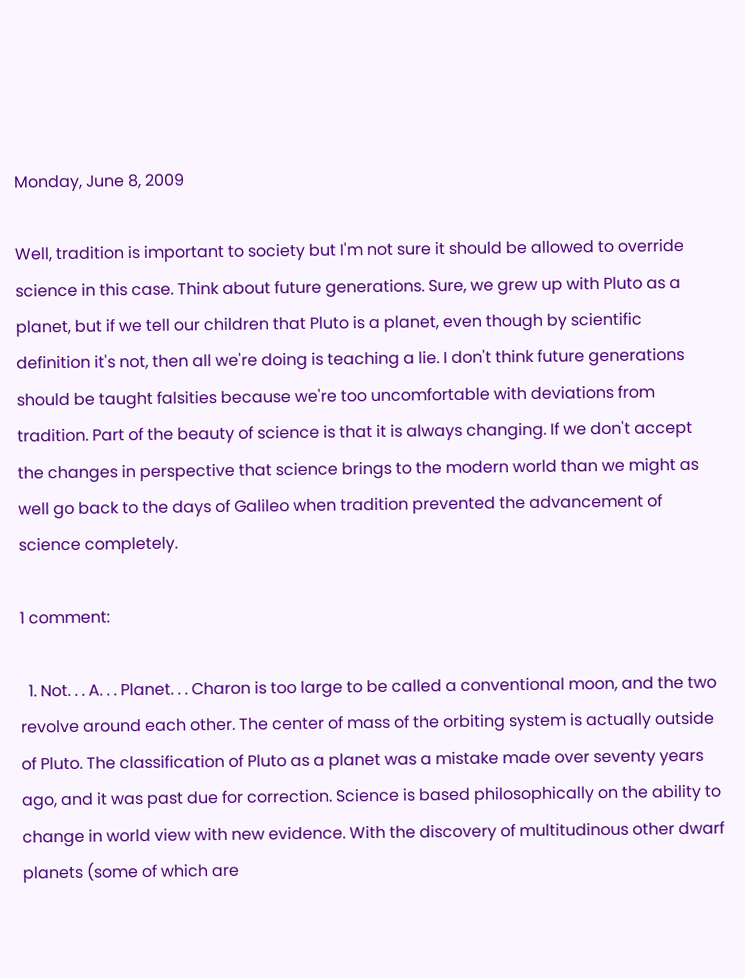Monday, June 8, 2009

Well, tradition is important to society but I'm not sure it should be allowed to override science in this case. Think about future generations. Sure, we grew up with Pluto as a planet, but if we tell our children that Pluto is a planet, even though by scientific definition it's not, then all we're doing is teaching a lie. I don't think future generations should be taught falsities because we're too uncomfortable with deviations from tradition. Part of the beauty of science is that it is always changing. If we don't accept the changes in perspective that science brings to the modern world than we might as well go back to the days of Galileo when tradition prevented the advancement of science completely.

1 comment:

  1. Not. . . A. . . Planet. . . Charon is too large to be called a conventional moon, and the two revolve around each other. The center of mass of the orbiting system is actually outside of Pluto. The classification of Pluto as a planet was a mistake made over seventy years ago, and it was past due for correction. Science is based philosophically on the ability to change in world view with new evidence. With the discovery of multitudinous other dwarf planets (some of which are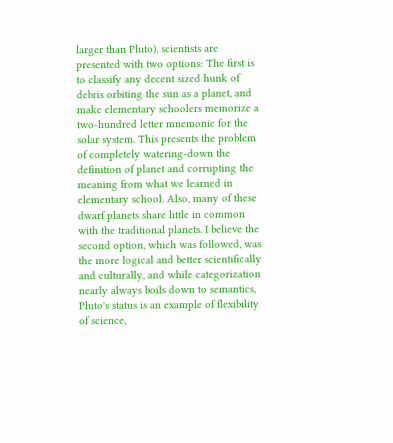larger than Pluto), scientists are presented with two options: The first is to classify any decent sized hunk of debris orbiting the sun as a planet, and make elementary schoolers memorize a two-hundred letter mnemonic for the solar system. This presents the problem of completely watering-down the definition of planet and corrupting the meaning from what we learned in elementary school. Also, many of these dwarf planets share little in common with the traditional planets. I believe the second option, which was followed, was the more logical and better scientifically and culturally, and while categorization nearly always boils down to semantics, Pluto's status is an example of flexibility of science,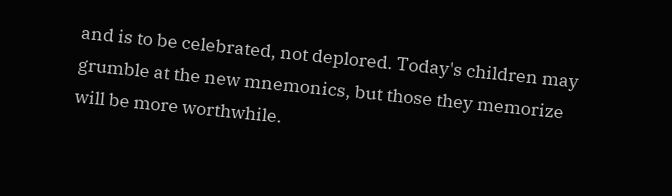and is to be celebrated, not deplored. Today's children may grumble at the new mnemonics, but those they memorize will be more worthwhile.